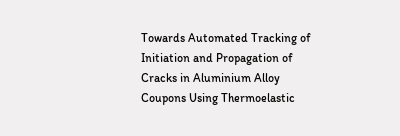Towards Automated Tracking of Initiation and Propagation of Cracks in Aluminium Alloy Coupons Using Thermoelastic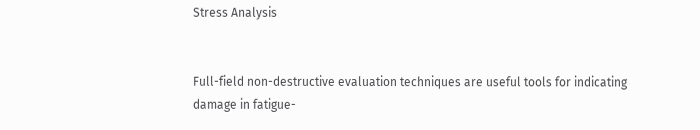Stress Analysis


Full-field non-destructive evaluation techniques are useful tools for indicating damage in fatigue-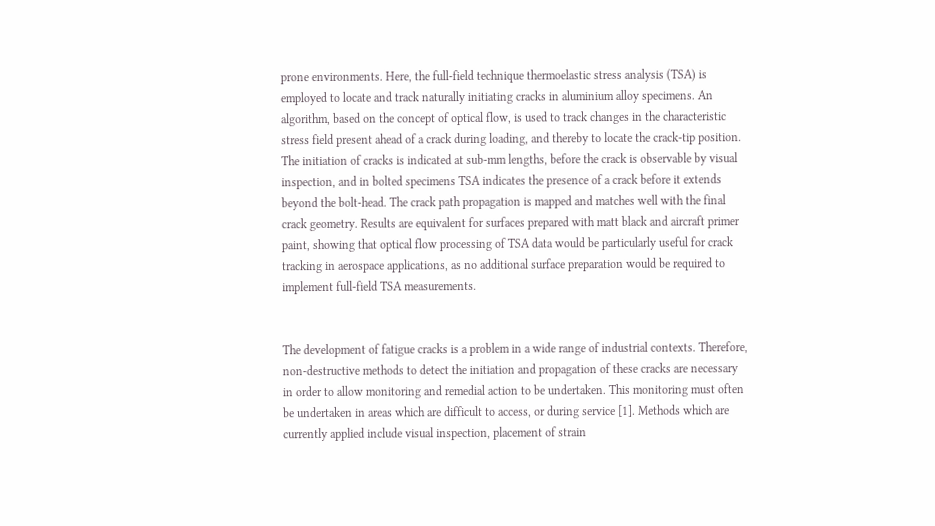prone environments. Here, the full-field technique thermoelastic stress analysis (TSA) is employed to locate and track naturally initiating cracks in aluminium alloy specimens. An algorithm, based on the concept of optical flow, is used to track changes in the characteristic stress field present ahead of a crack during loading, and thereby to locate the crack-tip position. The initiation of cracks is indicated at sub-mm lengths, before the crack is observable by visual inspection, and in bolted specimens TSA indicates the presence of a crack before it extends beyond the bolt-head. The crack path propagation is mapped and matches well with the final crack geometry. Results are equivalent for surfaces prepared with matt black and aircraft primer paint, showing that optical flow processing of TSA data would be particularly useful for crack tracking in aerospace applications, as no additional surface preparation would be required to implement full-field TSA measurements.


The development of fatigue cracks is a problem in a wide range of industrial contexts. Therefore, non-destructive methods to detect the initiation and propagation of these cracks are necessary in order to allow monitoring and remedial action to be undertaken. This monitoring must often be undertaken in areas which are difficult to access, or during service [1]. Methods which are currently applied include visual inspection, placement of strain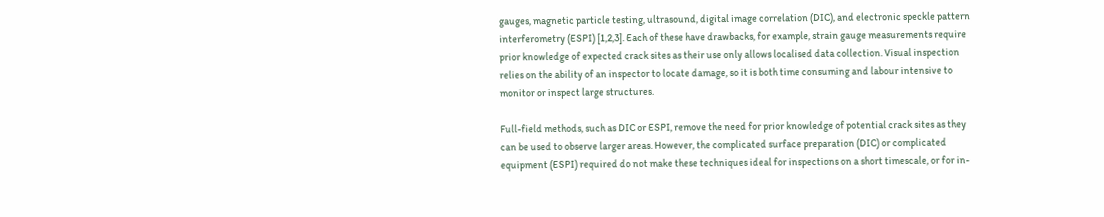gauges, magnetic particle testing, ultrasound, digital image correlation (DIC), and electronic speckle pattern interferometry (ESPI) [1,2,3]. Each of these have drawbacks, for example, strain gauge measurements require prior knowledge of expected crack sites as their use only allows localised data collection. Visual inspection relies on the ability of an inspector to locate damage, so it is both time consuming and labour intensive to monitor or inspect large structures.

Full-field methods, such as DIC or ESPI, remove the need for prior knowledge of potential crack sites as they can be used to observe larger areas. However, the complicated surface preparation (DIC) or complicated equipment (ESPI) required do not make these techniques ideal for inspections on a short timescale, or for in-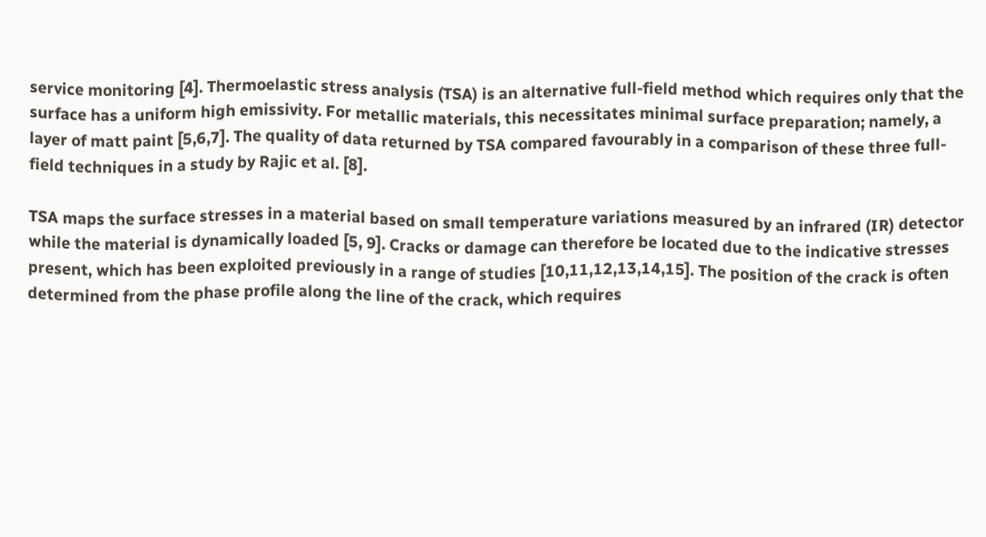service monitoring [4]. Thermoelastic stress analysis (TSA) is an alternative full-field method which requires only that the surface has a uniform high emissivity. For metallic materials, this necessitates minimal surface preparation; namely, a layer of matt paint [5,6,7]. The quality of data returned by TSA compared favourably in a comparison of these three full-field techniques in a study by Rajic et al. [8].

TSA maps the surface stresses in a material based on small temperature variations measured by an infrared (IR) detector while the material is dynamically loaded [5, 9]. Cracks or damage can therefore be located due to the indicative stresses present, which has been exploited previously in a range of studies [10,11,12,13,14,15]. The position of the crack is often determined from the phase profile along the line of the crack, which requires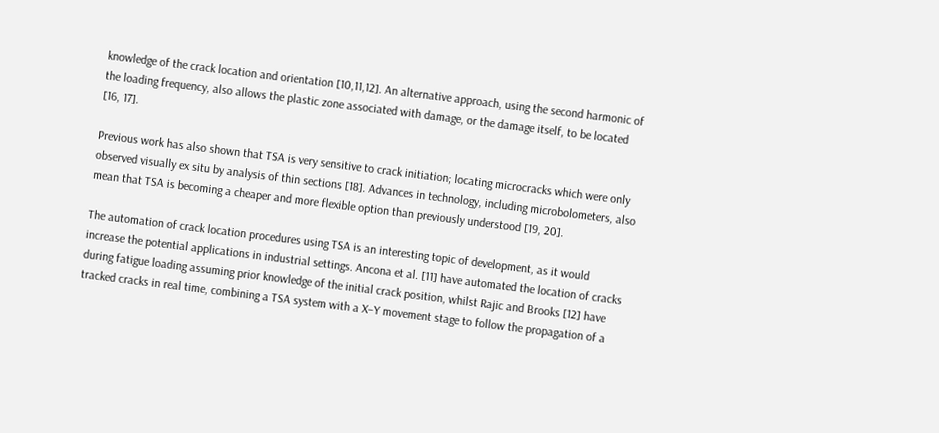knowledge of the crack location and orientation [10,11,12]. An alternative approach, using the second harmonic of the loading frequency, also allows the plastic zone associated with damage, or the damage itself, to be located [16, 17].

Previous work has also shown that TSA is very sensitive to crack initiation; locating microcracks which were only observed visually ex situ by analysis of thin sections [18]. Advances in technology, including microbolometers, also mean that TSA is becoming a cheaper and more flexible option than previously understood [19, 20].

The automation of crack location procedures using TSA is an interesting topic of development, as it would increase the potential applications in industrial settings. Ancona et al. [11] have automated the location of cracks during fatigue loading assuming prior knowledge of the initial crack position, whilst Rajic and Brooks [12] have tracked cracks in real time, combining a TSA system with a X–Y movement stage to follow the propagation of a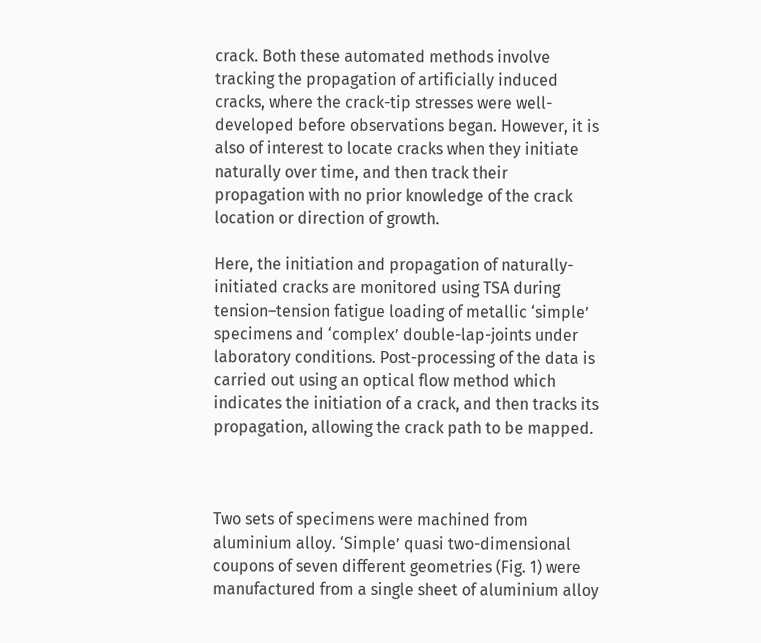crack. Both these automated methods involve tracking the propagation of artificially induced cracks, where the crack-tip stresses were well-developed before observations began. However, it is also of interest to locate cracks when they initiate naturally over time, and then track their propagation with no prior knowledge of the crack location or direction of growth.

Here, the initiation and propagation of naturally-initiated cracks are monitored using TSA during tension–tension fatigue loading of metallic ‘simple’ specimens and ‘complex’ double-lap-joints under laboratory conditions. Post-processing of the data is carried out using an optical flow method which indicates the initiation of a crack, and then tracks its propagation, allowing the crack path to be mapped.



Two sets of specimens were machined from aluminium alloy. ‘Simple’ quasi two-dimensional coupons of seven different geometries (Fig. 1) were manufactured from a single sheet of aluminium alloy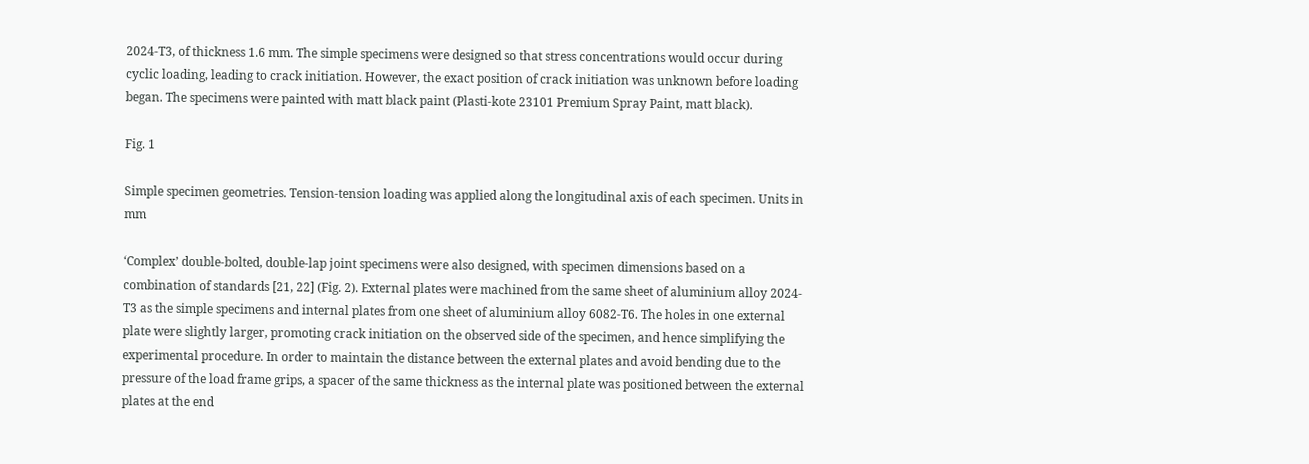2024-T3, of thickness 1.6 mm. The simple specimens were designed so that stress concentrations would occur during cyclic loading, leading to crack initiation. However, the exact position of crack initiation was unknown before loading began. The specimens were painted with matt black paint (Plasti-kote 23101 Premium Spray Paint, matt black).

Fig. 1

Simple specimen geometries. Tension-tension loading was applied along the longitudinal axis of each specimen. Units in mm

‘Complex’ double-bolted, double-lap joint specimens were also designed, with specimen dimensions based on a combination of standards [21, 22] (Fig. 2). External plates were machined from the same sheet of aluminium alloy 2024-T3 as the simple specimens and internal plates from one sheet of aluminium alloy 6082-T6. The holes in one external plate were slightly larger, promoting crack initiation on the observed side of the specimen, and hence simplifying the experimental procedure. In order to maintain the distance between the external plates and avoid bending due to the pressure of the load frame grips, a spacer of the same thickness as the internal plate was positioned between the external plates at the end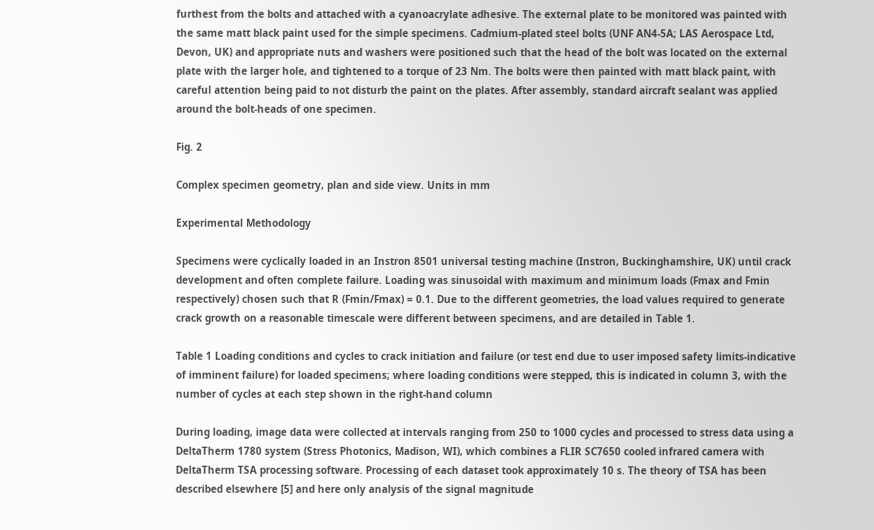furthest from the bolts and attached with a cyanoacrylate adhesive. The external plate to be monitored was painted with the same matt black paint used for the simple specimens. Cadmium-plated steel bolts (UNF AN4-5A; LAS Aerospace Ltd, Devon, UK) and appropriate nuts and washers were positioned such that the head of the bolt was located on the external plate with the larger hole, and tightened to a torque of 23 Nm. The bolts were then painted with matt black paint, with careful attention being paid to not disturb the paint on the plates. After assembly, standard aircraft sealant was applied around the bolt-heads of one specimen.

Fig. 2

Complex specimen geometry, plan and side view. Units in mm

Experimental Methodology

Specimens were cyclically loaded in an Instron 8501 universal testing machine (Instron, Buckinghamshire, UK) until crack development and often complete failure. Loading was sinusoidal with maximum and minimum loads (Fmax and Fmin respectively) chosen such that R (Fmin/Fmax) = 0.1. Due to the different geometries, the load values required to generate crack growth on a reasonable timescale were different between specimens, and are detailed in Table 1.

Table 1 Loading conditions and cycles to crack initiation and failure (or test end due to user imposed safety limits-indicative of imminent failure) for loaded specimens; where loading conditions were stepped, this is indicated in column 3, with the number of cycles at each step shown in the right-hand column

During loading, image data were collected at intervals ranging from 250 to 1000 cycles and processed to stress data using a DeltaTherm 1780 system (Stress Photonics, Madison, WI), which combines a FLIR SC7650 cooled infrared camera with DeltaTherm TSA processing software. Processing of each dataset took approximately 10 s. The theory of TSA has been described elsewhere [5] and here only analysis of the signal magnitude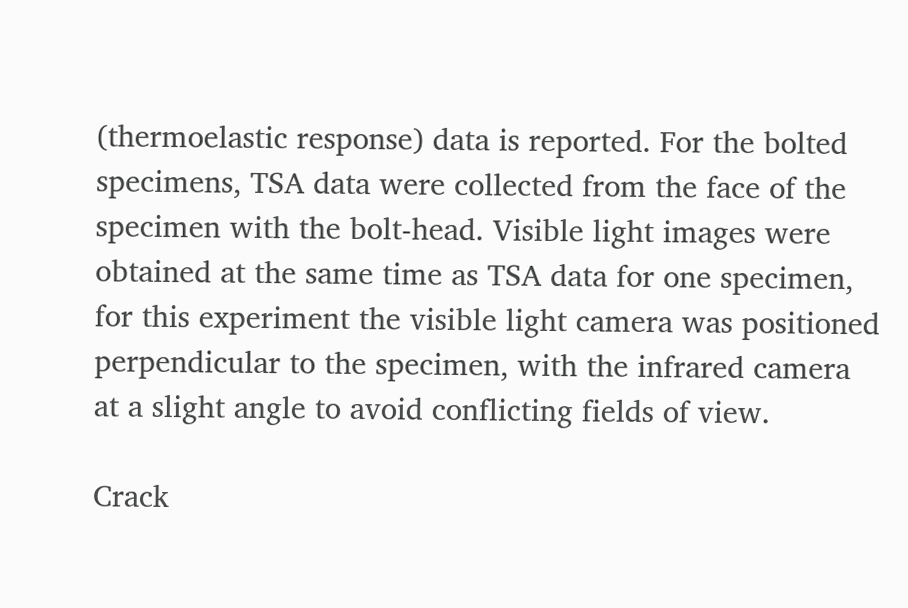(thermoelastic response) data is reported. For the bolted specimens, TSA data were collected from the face of the specimen with the bolt-head. Visible light images were obtained at the same time as TSA data for one specimen, for this experiment the visible light camera was positioned perpendicular to the specimen, with the infrared camera at a slight angle to avoid conflicting fields of view.

Crack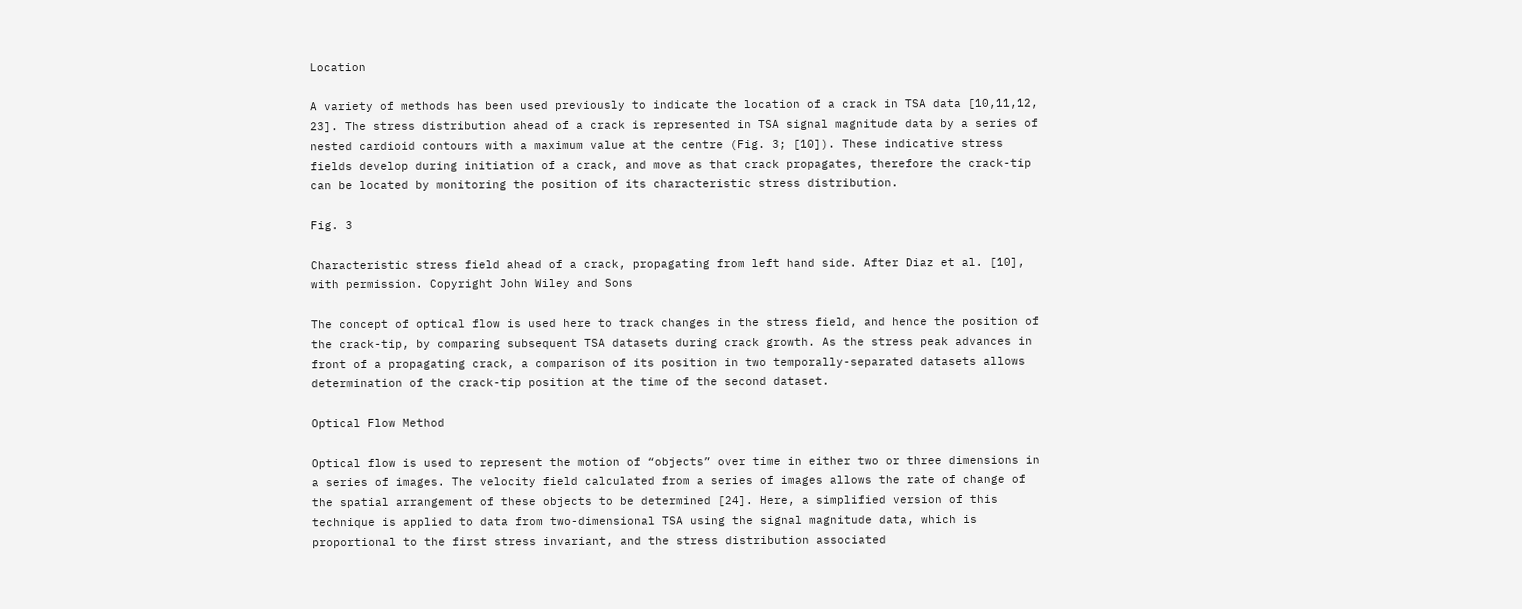Location

A variety of methods has been used previously to indicate the location of a crack in TSA data [10,11,12, 23]. The stress distribution ahead of a crack is represented in TSA signal magnitude data by a series of nested cardioid contours with a maximum value at the centre (Fig. 3; [10]). These indicative stress fields develop during initiation of a crack, and move as that crack propagates, therefore the crack-tip can be located by monitoring the position of its characteristic stress distribution.

Fig. 3

Characteristic stress field ahead of a crack, propagating from left hand side. After Diaz et al. [10], with permission. Copyright John Wiley and Sons

The concept of optical flow is used here to track changes in the stress field, and hence the position of the crack-tip, by comparing subsequent TSA datasets during crack growth. As the stress peak advances in front of a propagating crack, a comparison of its position in two temporally-separated datasets allows determination of the crack-tip position at the time of the second dataset.

Optical Flow Method

Optical flow is used to represent the motion of “objects” over time in either two or three dimensions in a series of images. The velocity field calculated from a series of images allows the rate of change of the spatial arrangement of these objects to be determined [24]. Here, a simplified version of this technique is applied to data from two-dimensional TSA using the signal magnitude data, which is proportional to the first stress invariant, and the stress distribution associated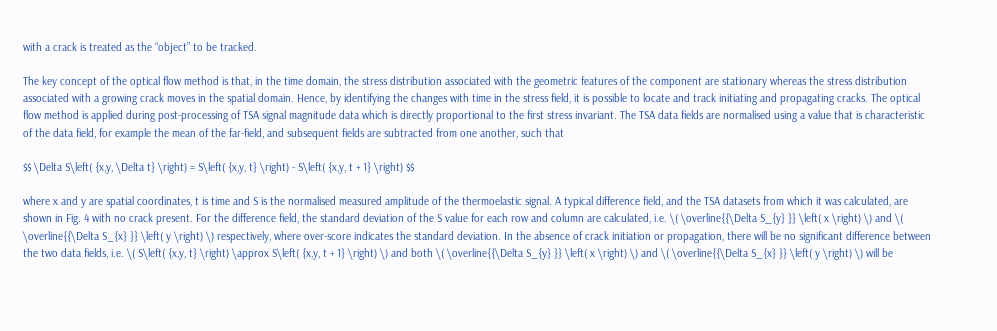with a crack is treated as the “object” to be tracked.

The key concept of the optical flow method is that, in the time domain, the stress distribution associated with the geometric features of the component are stationary whereas the stress distribution associated with a growing crack moves in the spatial domain. Hence, by identifying the changes with time in the stress field, it is possible to locate and track initiating and propagating cracks. The optical flow method is applied during post-processing of TSA signal magnitude data which is directly proportional to the first stress invariant. The TSA data fields are normalised using a value that is characteristic of the data field, for example the mean of the far-field, and subsequent fields are subtracted from one another, such that

$$ \Delta S\left( {x,y, \Delta t} \right) = S\left( {x,y, t} \right) - S\left( {x,y, t + 1} \right) $$

where x and y are spatial coordinates, t is time and S is the normalised measured amplitude of the thermoelastic signal. A typical difference field, and the TSA datasets from which it was calculated, are shown in Fig. 4 with no crack present. For the difference field, the standard deviation of the S value for each row and column are calculated, i.e. \( \overline{{\Delta S_{y} }} \left( x \right) \) and \( \overline{{\Delta S_{x} }} \left( y \right) \) respectively, where over-score indicates the standard deviation. In the absence of crack initiation or propagation, there will be no significant difference between the two data fields, i.e. \( S\left( {x,y, t} \right) \approx S\left( {x,y, t + 1} \right) \) and both \( \overline{{\Delta S_{y} }} \left( x \right) \) and \( \overline{{\Delta S_{x} }} \left( y \right) \) will be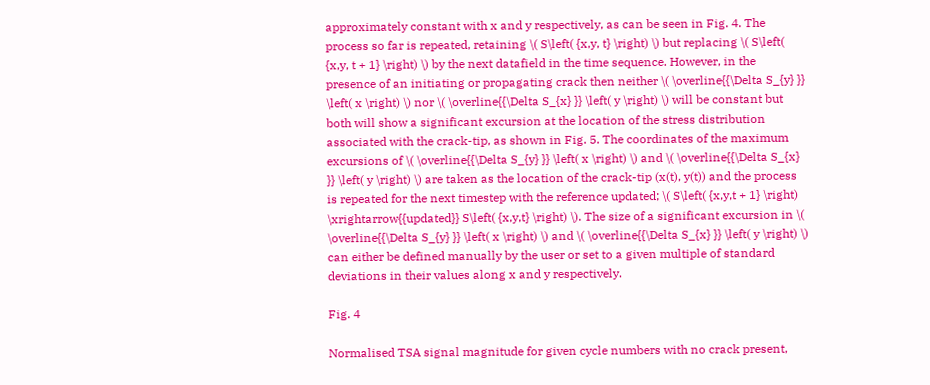approximately constant with x and y respectively, as can be seen in Fig. 4. The process so far is repeated, retaining \( S\left( {x,y, t} \right) \) but replacing \( S\left( {x,y, t + 1} \right) \) by the next datafield in the time sequence. However, in the presence of an initiating or propagating crack then neither \( \overline{{\Delta S_{y} }} \left( x \right) \) nor \( \overline{{\Delta S_{x} }} \left( y \right) \) will be constant but both will show a significant excursion at the location of the stress distribution associated with the crack-tip, as shown in Fig. 5. The coordinates of the maximum excursions of \( \overline{{\Delta S_{y} }} \left( x \right) \) and \( \overline{{\Delta S_{x} }} \left( y \right) \) are taken as the location of the crack-tip (x(t), y(t)) and the process is repeated for the next timestep with the reference updated; \( S\left( {x,y,t + 1} \right) \xrightarrow{{updated}} S\left( {x,y,t} \right) \). The size of a significant excursion in \( \overline{{\Delta S_{y} }} \left( x \right) \) and \( \overline{{\Delta S_{x} }} \left( y \right) \) can either be defined manually by the user or set to a given multiple of standard deviations in their values along x and y respectively.

Fig. 4

Normalised TSA signal magnitude for given cycle numbers with no crack present,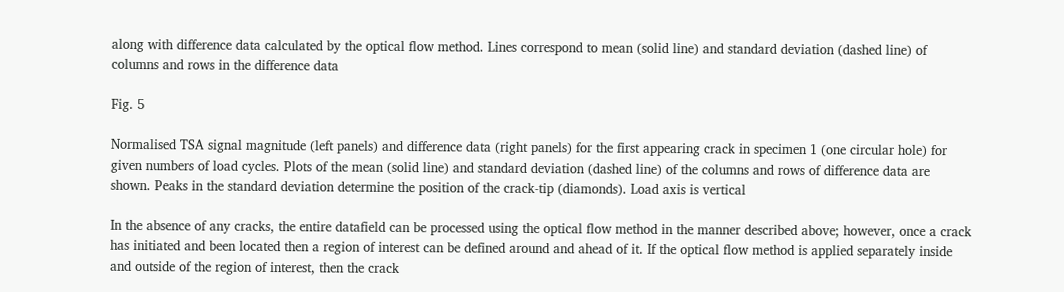along with difference data calculated by the optical flow method. Lines correspond to mean (solid line) and standard deviation (dashed line) of columns and rows in the difference data

Fig. 5

Normalised TSA signal magnitude (left panels) and difference data (right panels) for the first appearing crack in specimen 1 (one circular hole) for given numbers of load cycles. Plots of the mean (solid line) and standard deviation (dashed line) of the columns and rows of difference data are shown. Peaks in the standard deviation determine the position of the crack-tip (diamonds). Load axis is vertical

In the absence of any cracks, the entire datafield can be processed using the optical flow method in the manner described above; however, once a crack has initiated and been located then a region of interest can be defined around and ahead of it. If the optical flow method is applied separately inside and outside of the region of interest, then the crack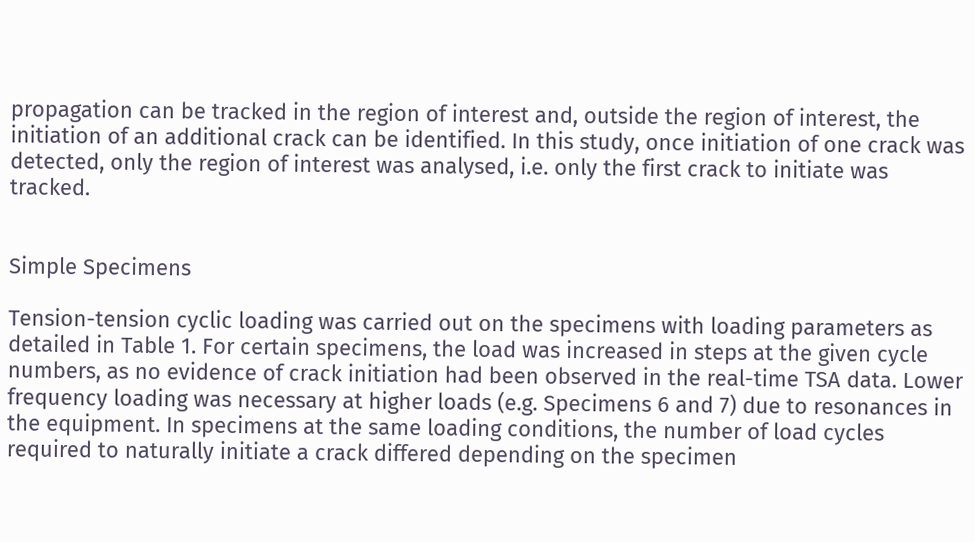propagation can be tracked in the region of interest and, outside the region of interest, the initiation of an additional crack can be identified. In this study, once initiation of one crack was detected, only the region of interest was analysed, i.e. only the first crack to initiate was tracked.


Simple Specimens

Tension-tension cyclic loading was carried out on the specimens with loading parameters as detailed in Table 1. For certain specimens, the load was increased in steps at the given cycle numbers, as no evidence of crack initiation had been observed in the real-time TSA data. Lower frequency loading was necessary at higher loads (e.g. Specimens 6 and 7) due to resonances in the equipment. In specimens at the same loading conditions, the number of load cycles required to naturally initiate a crack differed depending on the specimen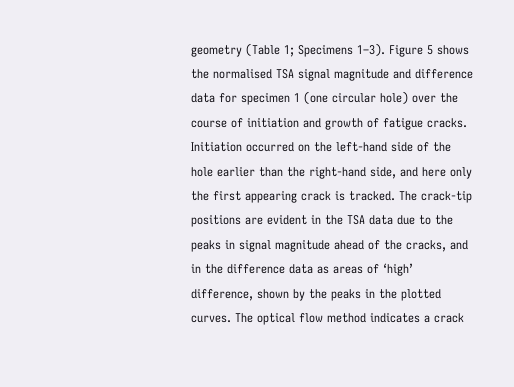geometry (Table 1; Specimens 1–3). Figure 5 shows the normalised TSA signal magnitude and difference data for specimen 1 (one circular hole) over the course of initiation and growth of fatigue cracks. Initiation occurred on the left-hand side of the hole earlier than the right-hand side, and here only the first appearing crack is tracked. The crack-tip positions are evident in the TSA data due to the peaks in signal magnitude ahead of the cracks, and in the difference data as areas of ‘high’ difference, shown by the peaks in the plotted curves. The optical flow method indicates a crack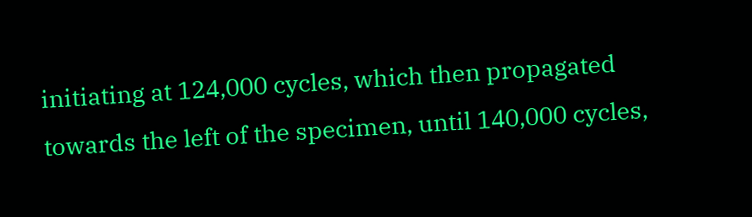initiating at 124,000 cycles, which then propagated towards the left of the specimen, until 140,000 cycles,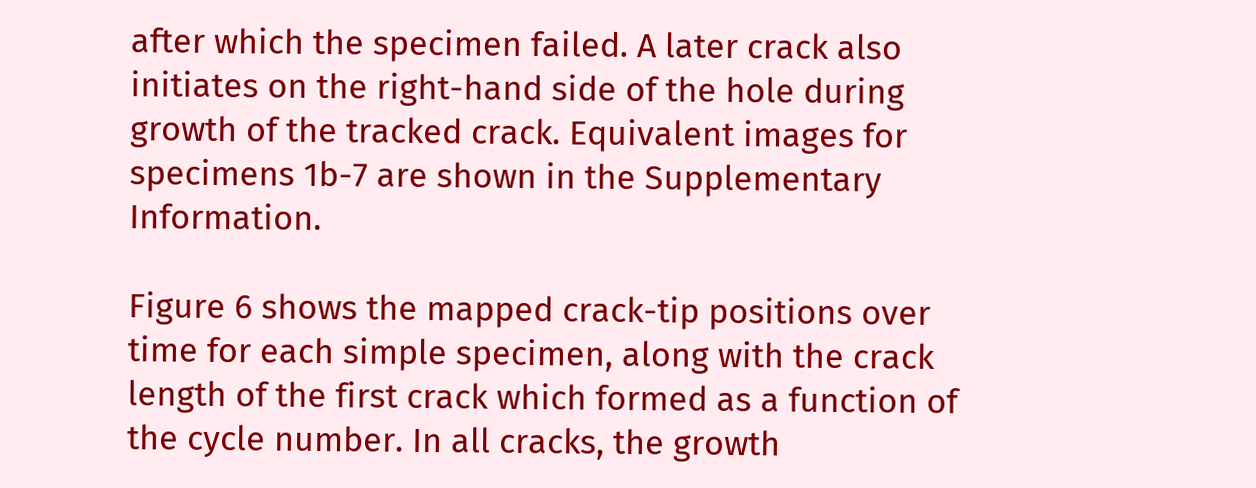after which the specimen failed. A later crack also initiates on the right-hand side of the hole during growth of the tracked crack. Equivalent images for specimens 1b-7 are shown in the Supplementary Information.

Figure 6 shows the mapped crack-tip positions over time for each simple specimen, along with the crack length of the first crack which formed as a function of the cycle number. In all cracks, the growth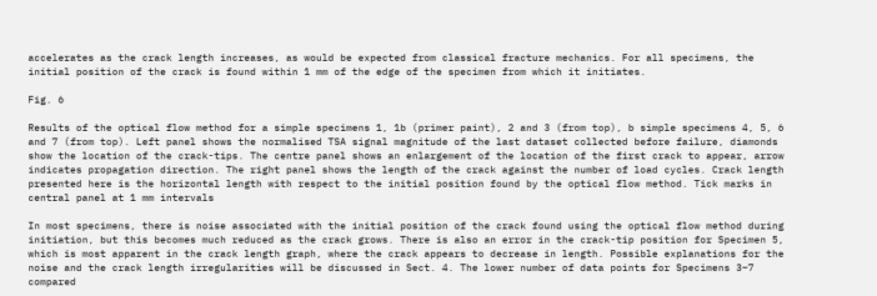accelerates as the crack length increases, as would be expected from classical fracture mechanics. For all specimens, the initial position of the crack is found within 1 mm of the edge of the specimen from which it initiates.

Fig. 6

Results of the optical flow method for a simple specimens 1, 1b (primer paint), 2 and 3 (from top), b simple specimens 4, 5, 6 and 7 (from top). Left panel shows the normalised TSA signal magnitude of the last dataset collected before failure, diamonds show the location of the crack-tips. The centre panel shows an enlargement of the location of the first crack to appear, arrow indicates propagation direction. The right panel shows the length of the crack against the number of load cycles. Crack length presented here is the horizontal length with respect to the initial position found by the optical flow method. Tick marks in central panel at 1 mm intervals

In most specimens, there is noise associated with the initial position of the crack found using the optical flow method during initiation, but this becomes much reduced as the crack grows. There is also an error in the crack-tip position for Specimen 5, which is most apparent in the crack length graph, where the crack appears to decrease in length. Possible explanations for the noise and the crack length irregularities will be discussed in Sect. 4. The lower number of data points for Specimens 3–7 compared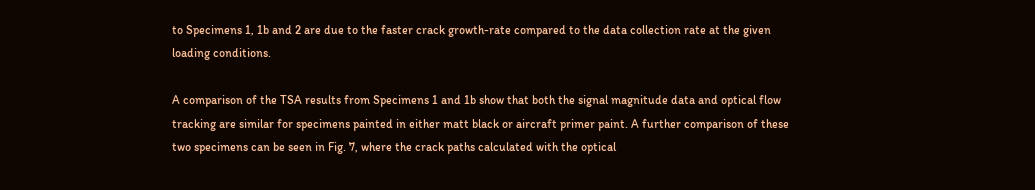to Specimens 1, 1b and 2 are due to the faster crack growth-rate compared to the data collection rate at the given loading conditions.

A comparison of the TSA results from Specimens 1 and 1b show that both the signal magnitude data and optical flow tracking are similar for specimens painted in either matt black or aircraft primer paint. A further comparison of these two specimens can be seen in Fig. 7, where the crack paths calculated with the optical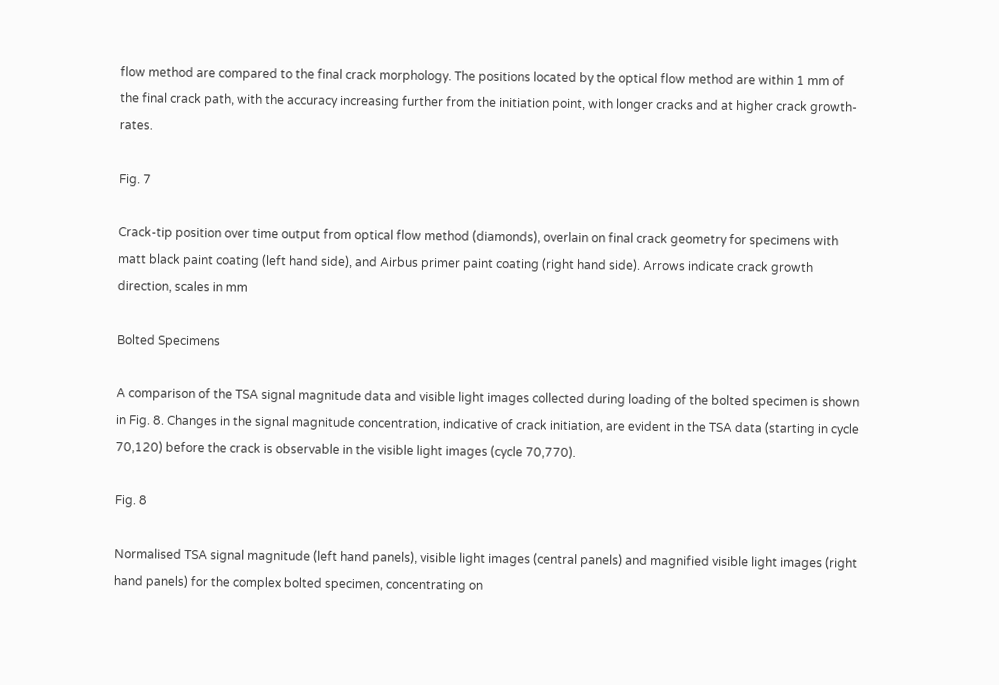flow method are compared to the final crack morphology. The positions located by the optical flow method are within 1 mm of the final crack path, with the accuracy increasing further from the initiation point, with longer cracks and at higher crack growth-rates.

Fig. 7

Crack-tip position over time output from optical flow method (diamonds), overlain on final crack geometry for specimens with matt black paint coating (left hand side), and Airbus primer paint coating (right hand side). Arrows indicate crack growth direction, scales in mm

Bolted Specimens

A comparison of the TSA signal magnitude data and visible light images collected during loading of the bolted specimen is shown in Fig. 8. Changes in the signal magnitude concentration, indicative of crack initiation, are evident in the TSA data (starting in cycle 70,120) before the crack is observable in the visible light images (cycle 70,770).

Fig. 8

Normalised TSA signal magnitude (left hand panels), visible light images (central panels) and magnified visible light images (right hand panels) for the complex bolted specimen, concentrating on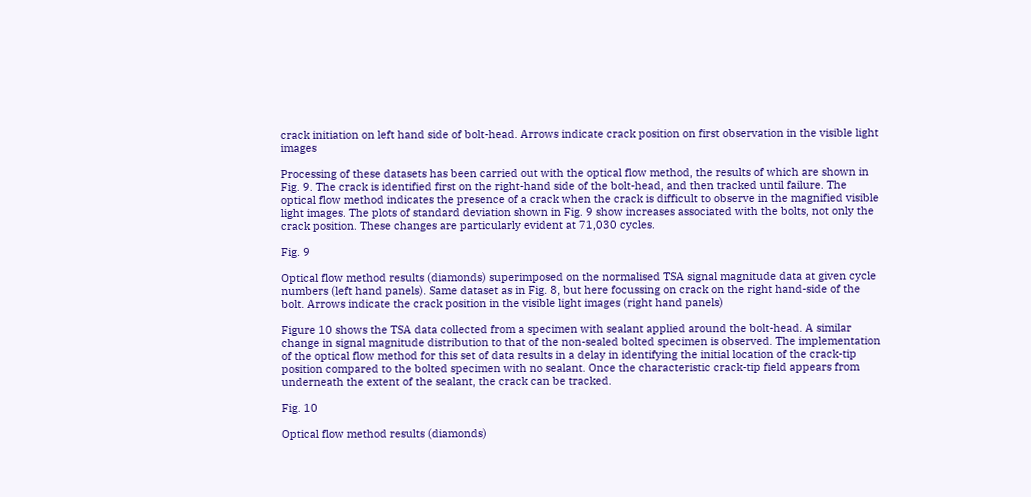crack initiation on left hand side of bolt-head. Arrows indicate crack position on first observation in the visible light images

Processing of these datasets has been carried out with the optical flow method, the results of which are shown in Fig. 9. The crack is identified first on the right-hand side of the bolt-head, and then tracked until failure. The optical flow method indicates the presence of a crack when the crack is difficult to observe in the magnified visible light images. The plots of standard deviation shown in Fig. 9 show increases associated with the bolts, not only the crack position. These changes are particularly evident at 71,030 cycles.

Fig. 9

Optical flow method results (diamonds) superimposed on the normalised TSA signal magnitude data at given cycle numbers (left hand panels). Same dataset as in Fig. 8, but here focussing on crack on the right hand-side of the bolt. Arrows indicate the crack position in the visible light images (right hand panels)

Figure 10 shows the TSA data collected from a specimen with sealant applied around the bolt-head. A similar change in signal magnitude distribution to that of the non-sealed bolted specimen is observed. The implementation of the optical flow method for this set of data results in a delay in identifying the initial location of the crack-tip position compared to the bolted specimen with no sealant. Once the characteristic crack-tip field appears from underneath the extent of the sealant, the crack can be tracked.

Fig. 10

Optical flow method results (diamonds)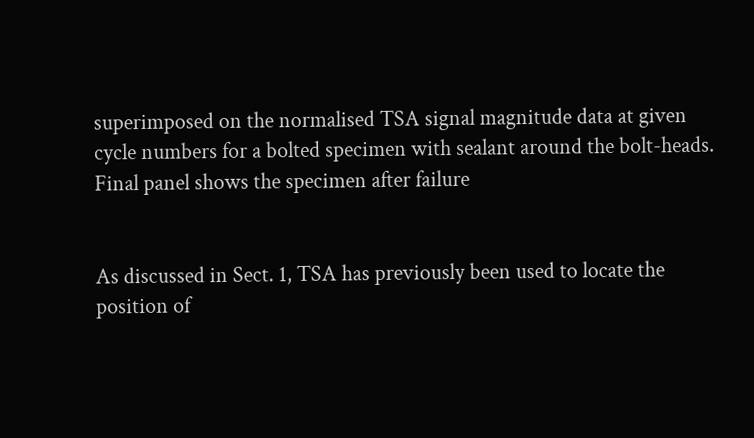superimposed on the normalised TSA signal magnitude data at given cycle numbers for a bolted specimen with sealant around the bolt-heads. Final panel shows the specimen after failure


As discussed in Sect. 1, TSA has previously been used to locate the position of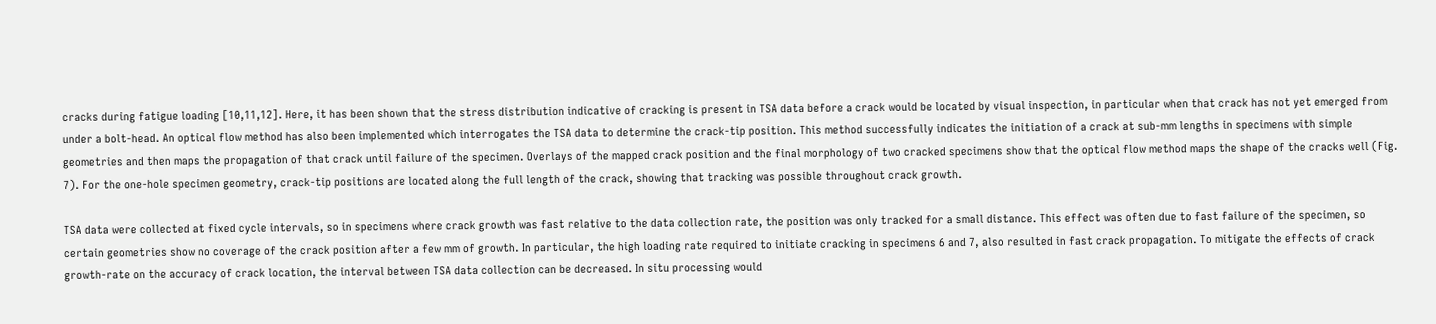cracks during fatigue loading [10,11,12]. Here, it has been shown that the stress distribution indicative of cracking is present in TSA data before a crack would be located by visual inspection, in particular when that crack has not yet emerged from under a bolt-head. An optical flow method has also been implemented which interrogates the TSA data to determine the crack-tip position. This method successfully indicates the initiation of a crack at sub-mm lengths in specimens with simple geometries and then maps the propagation of that crack until failure of the specimen. Overlays of the mapped crack position and the final morphology of two cracked specimens show that the optical flow method maps the shape of the cracks well (Fig. 7). For the one-hole specimen geometry, crack-tip positions are located along the full length of the crack, showing that tracking was possible throughout crack growth.

TSA data were collected at fixed cycle intervals, so in specimens where crack growth was fast relative to the data collection rate, the position was only tracked for a small distance. This effect was often due to fast failure of the specimen, so certain geometries show no coverage of the crack position after a few mm of growth. In particular, the high loading rate required to initiate cracking in specimens 6 and 7, also resulted in fast crack propagation. To mitigate the effects of crack growth-rate on the accuracy of crack location, the interval between TSA data collection can be decreased. In situ processing would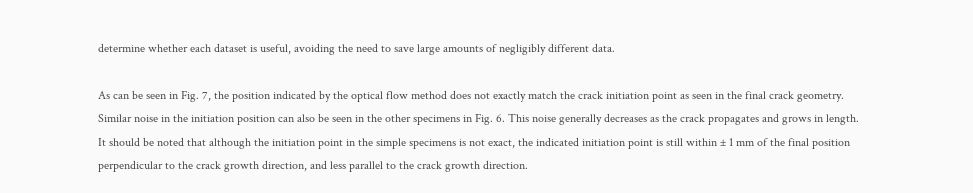determine whether each dataset is useful, avoiding the need to save large amounts of negligibly different data.

As can be seen in Fig. 7, the position indicated by the optical flow method does not exactly match the crack initiation point as seen in the final crack geometry. Similar noise in the initiation position can also be seen in the other specimens in Fig. 6. This noise generally decreases as the crack propagates and grows in length. It should be noted that although the initiation point in the simple specimens is not exact, the indicated initiation point is still within ± 1 mm of the final position perpendicular to the crack growth direction, and less parallel to the crack growth direction.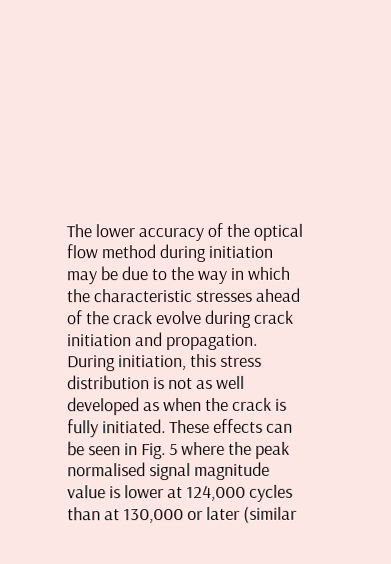The lower accuracy of the optical flow method during initiation may be due to the way in which the characteristic stresses ahead of the crack evolve during crack initiation and propagation. During initiation, this stress distribution is not as well developed as when the crack is fully initiated. These effects can be seen in Fig. 5 where the peak normalised signal magnitude value is lower at 124,000 cycles than at 130,000 or later (similar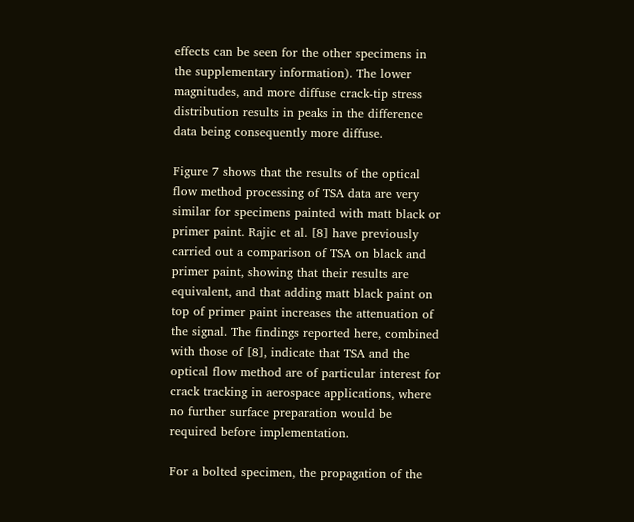effects can be seen for the other specimens in the supplementary information). The lower magnitudes, and more diffuse crack-tip stress distribution results in peaks in the difference data being consequently more diffuse.

Figure 7 shows that the results of the optical flow method processing of TSA data are very similar for specimens painted with matt black or primer paint. Rajic et al. [8] have previously carried out a comparison of TSA on black and primer paint, showing that their results are equivalent, and that adding matt black paint on top of primer paint increases the attenuation of the signal. The findings reported here, combined with those of [8], indicate that TSA and the optical flow method are of particular interest for crack tracking in aerospace applications, where no further surface preparation would be required before implementation.

For a bolted specimen, the propagation of the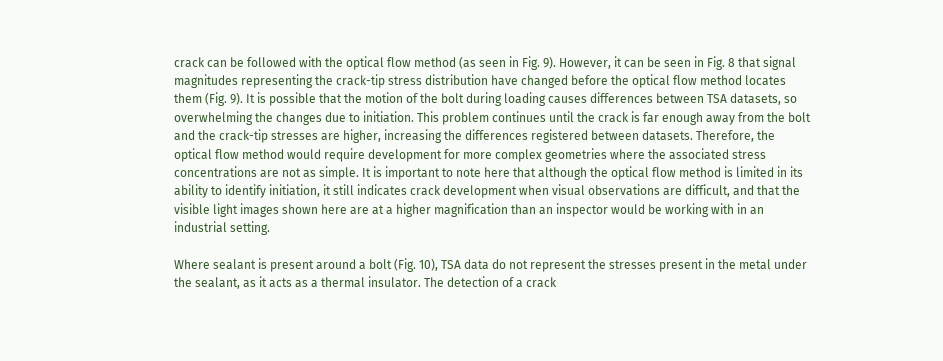crack can be followed with the optical flow method (as seen in Fig. 9). However, it can be seen in Fig. 8 that signal magnitudes representing the crack-tip stress distribution have changed before the optical flow method locates them (Fig. 9). It is possible that the motion of the bolt during loading causes differences between TSA datasets, so overwhelming the changes due to initiation. This problem continues until the crack is far enough away from the bolt and the crack-tip stresses are higher, increasing the differences registered between datasets. Therefore, the optical flow method would require development for more complex geometries where the associated stress concentrations are not as simple. It is important to note here that although the optical flow method is limited in its ability to identify initiation, it still indicates crack development when visual observations are difficult, and that the visible light images shown here are at a higher magnification than an inspector would be working with in an industrial setting.

Where sealant is present around a bolt (Fig. 10), TSA data do not represent the stresses present in the metal under the sealant, as it acts as a thermal insulator. The detection of a crack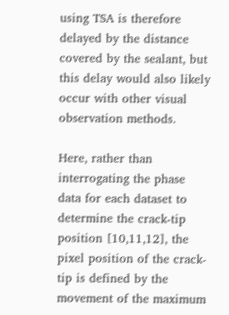using TSA is therefore delayed by the distance covered by the sealant, but this delay would also likely occur with other visual observation methods.

Here, rather than interrogating the phase data for each dataset to determine the crack-tip position [10,11,12], the pixel position of the crack-tip is defined by the movement of the maximum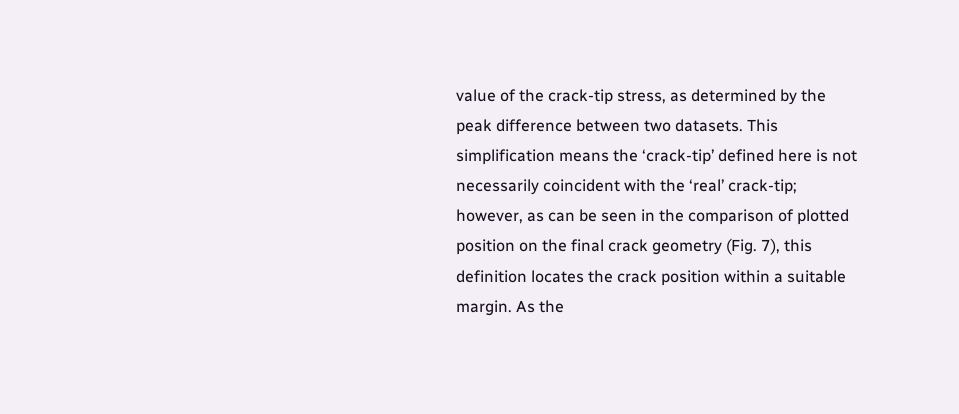value of the crack-tip stress, as determined by the peak difference between two datasets. This simplification means the ‘crack-tip’ defined here is not necessarily coincident with the ‘real’ crack-tip; however, as can be seen in the comparison of plotted position on the final crack geometry (Fig. 7), this definition locates the crack position within a suitable margin. As the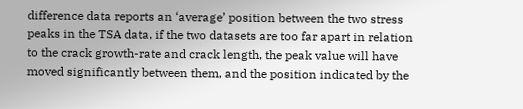difference data reports an ‘average’ position between the two stress peaks in the TSA data, if the two datasets are too far apart in relation to the crack growth-rate and crack length, the peak value will have moved significantly between them, and the position indicated by the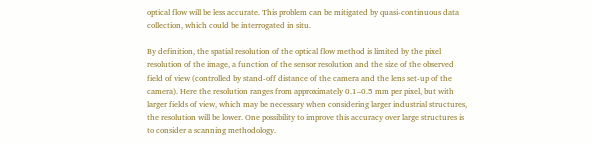optical flow will be less accurate. This problem can be mitigated by quasi-continuous data collection, which could be interrogated in situ.

By definition, the spatial resolution of the optical flow method is limited by the pixel resolution of the image, a function of the sensor resolution and the size of the observed field of view (controlled by stand-off distance of the camera and the lens set-up of the camera). Here the resolution ranges from approximately 0.1–0.5 mm per pixel, but with larger fields of view, which may be necessary when considering larger industrial structures, the resolution will be lower. One possibility to improve this accuracy over large structures is to consider a scanning methodology.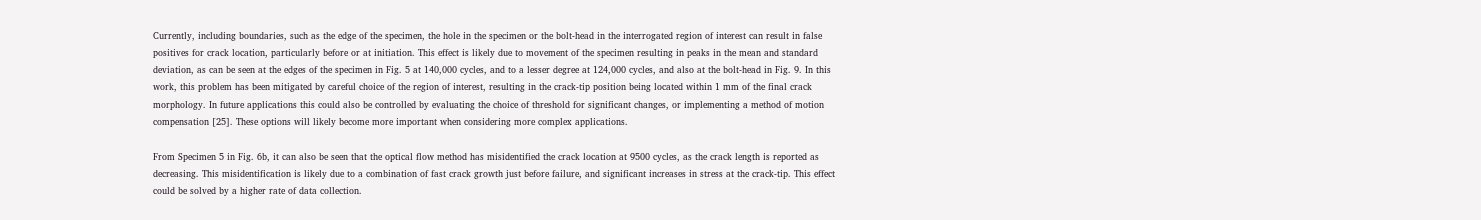Currently, including boundaries, such as the edge of the specimen, the hole in the specimen or the bolt-head in the interrogated region of interest can result in false positives for crack location, particularly before or at initiation. This effect is likely due to movement of the specimen resulting in peaks in the mean and standard deviation, as can be seen at the edges of the specimen in Fig. 5 at 140,000 cycles, and to a lesser degree at 124,000 cycles, and also at the bolt-head in Fig. 9. In this work, this problem has been mitigated by careful choice of the region of interest, resulting in the crack-tip position being located within 1 mm of the final crack morphology. In future applications this could also be controlled by evaluating the choice of threshold for significant changes, or implementing a method of motion compensation [25]. These options will likely become more important when considering more complex applications.

From Specimen 5 in Fig. 6b, it can also be seen that the optical flow method has misidentified the crack location at 9500 cycles, as the crack length is reported as decreasing. This misidentification is likely due to a combination of fast crack growth just before failure, and significant increases in stress at the crack-tip. This effect could be solved by a higher rate of data collection.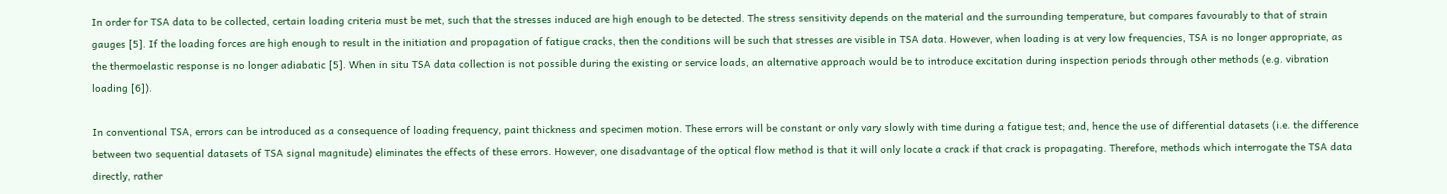In order for TSA data to be collected, certain loading criteria must be met, such that the stresses induced are high enough to be detected. The stress sensitivity depends on the material and the surrounding temperature, but compares favourably to that of strain gauges [5]. If the loading forces are high enough to result in the initiation and propagation of fatigue cracks, then the conditions will be such that stresses are visible in TSA data. However, when loading is at very low frequencies, TSA is no longer appropriate, as the thermoelastic response is no longer adiabatic [5]. When in situ TSA data collection is not possible during the existing or service loads, an alternative approach would be to introduce excitation during inspection periods through other methods (e.g. vibration loading [6]).

In conventional TSA, errors can be introduced as a consequence of loading frequency, paint thickness and specimen motion. These errors will be constant or only vary slowly with time during a fatigue test; and, hence the use of differential datasets (i.e. the difference between two sequential datasets of TSA signal magnitude) eliminates the effects of these errors. However, one disadvantage of the optical flow method is that it will only locate a crack if that crack is propagating. Therefore, methods which interrogate the TSA data directly, rather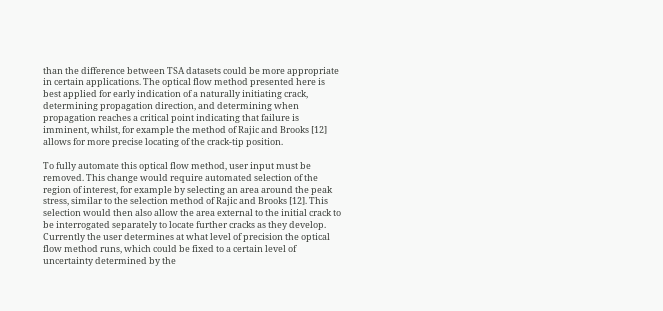than the difference between TSA datasets could be more appropriate in certain applications. The optical flow method presented here is best applied for early indication of a naturally initiating crack, determining propagation direction, and determining when propagation reaches a critical point indicating that failure is imminent, whilst, for example the method of Rajic and Brooks [12] allows for more precise locating of the crack-tip position.

To fully automate this optical flow method, user input must be removed. This change would require automated selection of the region of interest, for example by selecting an area around the peak stress, similar to the selection method of Rajic and Brooks [12]. This selection would then also allow the area external to the initial crack to be interrogated separately to locate further cracks as they develop. Currently the user determines at what level of precision the optical flow method runs, which could be fixed to a certain level of uncertainty determined by the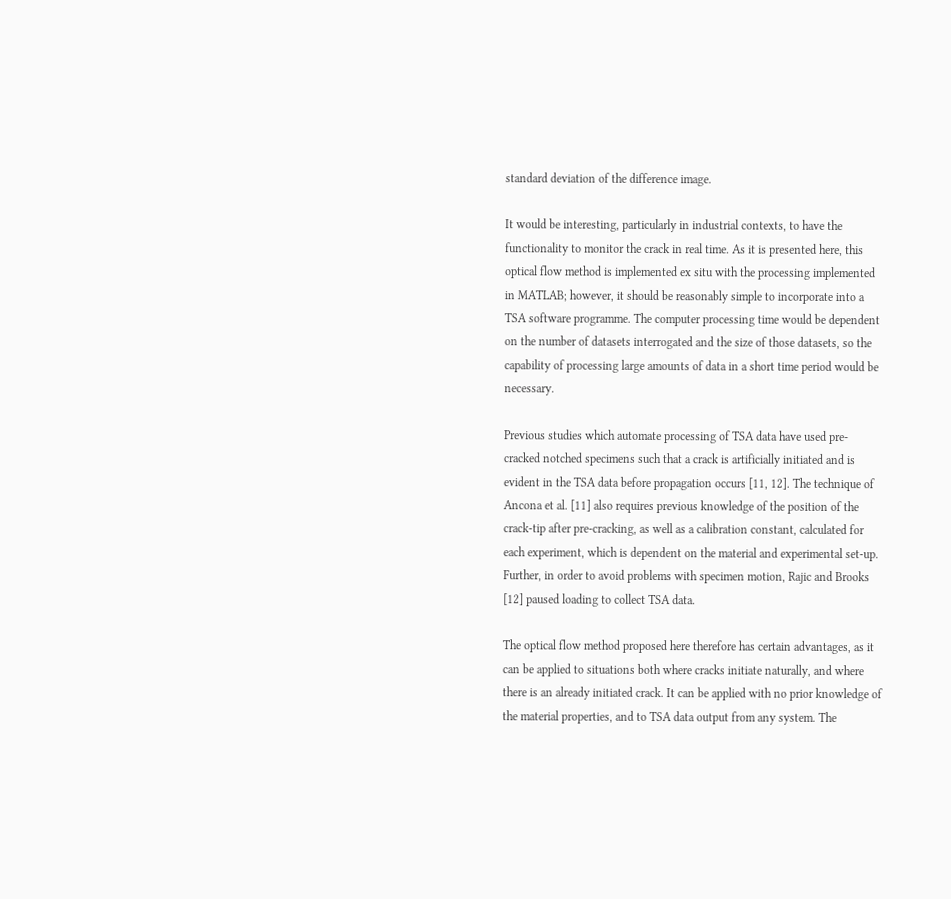standard deviation of the difference image.

It would be interesting, particularly in industrial contexts, to have the functionality to monitor the crack in real time. As it is presented here, this optical flow method is implemented ex situ with the processing implemented in MATLAB; however, it should be reasonably simple to incorporate into a TSA software programme. The computer processing time would be dependent on the number of datasets interrogated and the size of those datasets, so the capability of processing large amounts of data in a short time period would be necessary.

Previous studies which automate processing of TSA data have used pre-cracked notched specimens such that a crack is artificially initiated and is evident in the TSA data before propagation occurs [11, 12]. The technique of Ancona et al. [11] also requires previous knowledge of the position of the crack-tip after pre-cracking, as well as a calibration constant, calculated for each experiment, which is dependent on the material and experimental set-up. Further, in order to avoid problems with specimen motion, Rajic and Brooks [12] paused loading to collect TSA data.

The optical flow method proposed here therefore has certain advantages, as it can be applied to situations both where cracks initiate naturally, and where there is an already initiated crack. It can be applied with no prior knowledge of the material properties, and to TSA data output from any system. The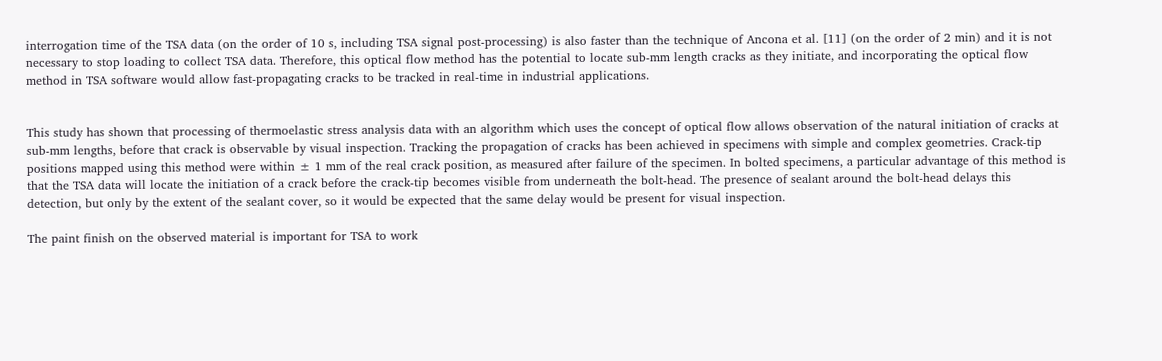interrogation time of the TSA data (on the order of 10 s, including TSA signal post-processing) is also faster than the technique of Ancona et al. [11] (on the order of 2 min) and it is not necessary to stop loading to collect TSA data. Therefore, this optical flow method has the potential to locate sub-mm length cracks as they initiate, and incorporating the optical flow method in TSA software would allow fast-propagating cracks to be tracked in real-time in industrial applications.


This study has shown that processing of thermoelastic stress analysis data with an algorithm which uses the concept of optical flow allows observation of the natural initiation of cracks at sub-mm lengths, before that crack is observable by visual inspection. Tracking the propagation of cracks has been achieved in specimens with simple and complex geometries. Crack-tip positions mapped using this method were within ± 1 mm of the real crack position, as measured after failure of the specimen. In bolted specimens, a particular advantage of this method is that the TSA data will locate the initiation of a crack before the crack-tip becomes visible from underneath the bolt-head. The presence of sealant around the bolt-head delays this detection, but only by the extent of the sealant cover, so it would be expected that the same delay would be present for visual inspection.

The paint finish on the observed material is important for TSA to work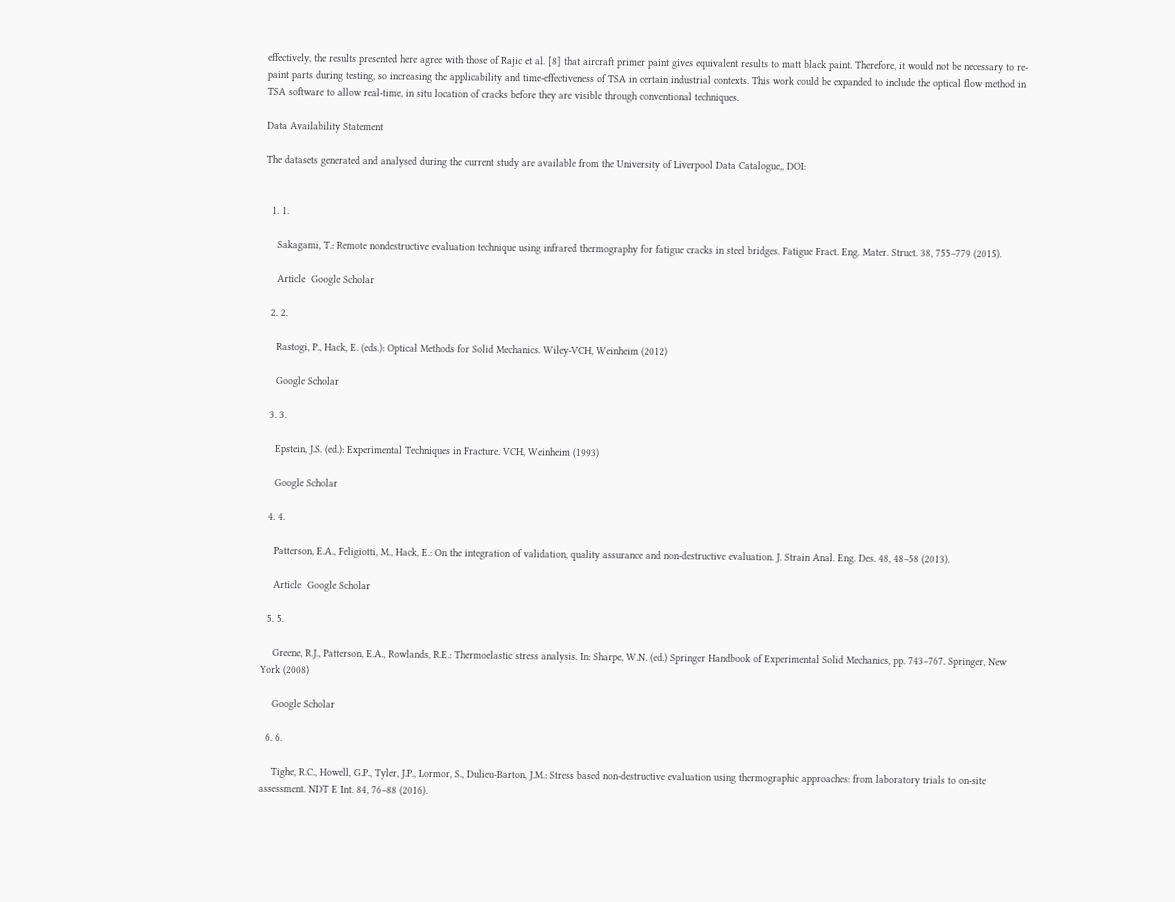effectively, the results presented here agree with those of Rajic et al. [8] that aircraft primer paint gives equivalent results to matt black paint. Therefore, it would not be necessary to re-paint parts during testing, so increasing the applicability and time-effectiveness of TSA in certain industrial contexts. This work could be expanded to include the optical flow method in TSA software to allow real-time, in situ location of cracks before they are visible through conventional techniques.

Data Availability Statement

The datasets generated and analysed during the current study are available from the University of Liverpool Data Catalogue,, DOI:


  1. 1.

    Sakagami, T.: Remote nondestructive evaluation technique using infrared thermography for fatigue cracks in steel bridges. Fatigue Fract. Eng. Mater. Struct. 38, 755–779 (2015).

    Article  Google Scholar

  2. 2.

    Rastogi, P., Hack, E. (eds.): Optical Methods for Solid Mechanics. Wiley-VCH, Weinheim (2012)

    Google Scholar

  3. 3.

    Epstein, J.S. (ed.): Experimental Techniques in Fracture. VCH, Weinheim (1993)

    Google Scholar

  4. 4.

    Patterson, E.A., Feligiotti, M., Hack, E.: On the integration of validation, quality assurance and non-destructive evaluation. J. Strain Anal. Eng. Des. 48, 48–58 (2013).

    Article  Google Scholar

  5. 5.

    Greene, R.J., Patterson, E.A., Rowlands, R.E.: Thermoelastic stress analysis. In: Sharpe, W.N. (ed.) Springer Handbook of Experimental Solid Mechanics, pp. 743–767. Springer, New York (2008)

    Google Scholar

  6. 6.

    Tighe, R.C., Howell, G.P., Tyler, J.P., Lormor, S., Dulieu-Barton, J.M.: Stress based non-destructive evaluation using thermographic approaches: from laboratory trials to on-site assessment. NDT E Int. 84, 76–88 (2016).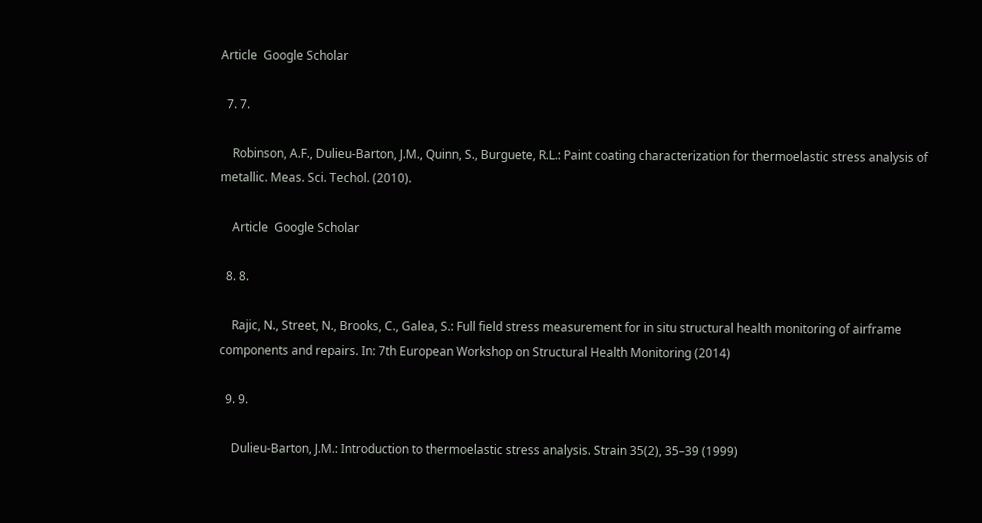Article  Google Scholar

  7. 7.

    Robinson, A.F., Dulieu-Barton, J.M., Quinn, S., Burguete, R.L.: Paint coating characterization for thermoelastic stress analysis of metallic. Meas. Sci. Techol. (2010).

    Article  Google Scholar

  8. 8.

    Rajic, N., Street, N., Brooks, C., Galea, S.: Full field stress measurement for in situ structural health monitoring of airframe components and repairs. In: 7th European Workshop on Structural Health Monitoring (2014)

  9. 9.

    Dulieu-Barton, J.M.: Introduction to thermoelastic stress analysis. Strain 35(2), 35–39 (1999)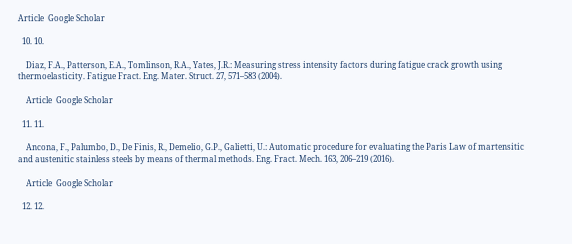Article  Google Scholar

  10. 10.

    Diaz, F.A., Patterson, E.A., Tomlinson, R.A., Yates, J.R.: Measuring stress intensity factors during fatigue crack growth using thermoelasticity. Fatigue Fract. Eng. Mater. Struct. 27, 571–583 (2004).

    Article  Google Scholar

  11. 11.

    Ancona, F., Palumbo, D., De Finis, R., Demelio, G.P., Galietti, U.: Automatic procedure for evaluating the Paris Law of martensitic and austenitic stainless steels by means of thermal methods. Eng. Fract. Mech. 163, 206–219 (2016).

    Article  Google Scholar

  12. 12.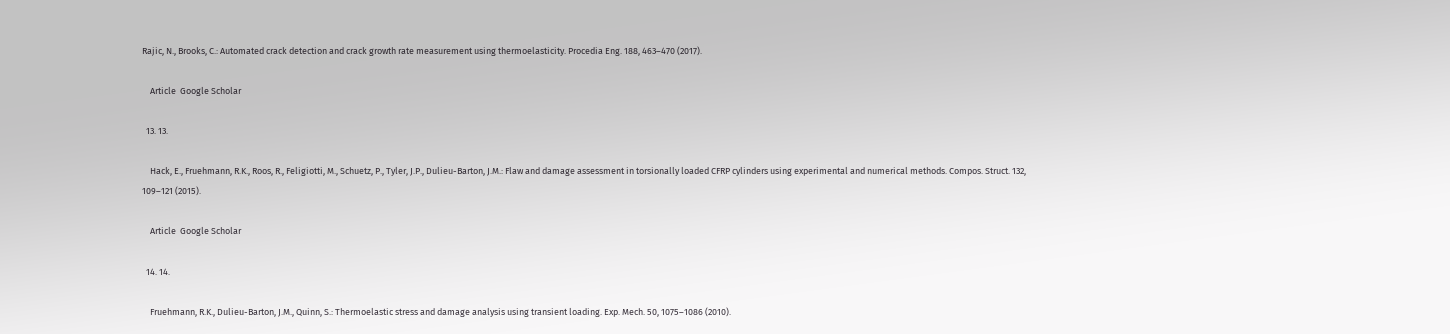Rajic, N., Brooks, C.: Automated crack detection and crack growth rate measurement using thermoelasticity. Procedia Eng. 188, 463–470 (2017).

    Article  Google Scholar

  13. 13.

    Hack, E., Fruehmann, R.K., Roos, R., Feligiotti, M., Schuetz, P., Tyler, J.P., Dulieu-Barton, J.M.: Flaw and damage assessment in torsionally loaded CFRP cylinders using experimental and numerical methods. Compos. Struct. 132, 109–121 (2015).

    Article  Google Scholar

  14. 14.

    Fruehmann, R.K., Dulieu-Barton, J.M., Quinn, S.: Thermoelastic stress and damage analysis using transient loading. Exp. Mech. 50, 1075–1086 (2010).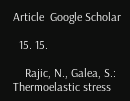Article  Google Scholar

  15. 15.

    Rajic, N., Galea, S.: Thermoelastic stress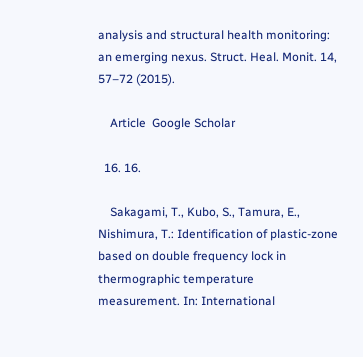analysis and structural health monitoring: an emerging nexus. Struct. Heal. Monit. 14, 57–72 (2015).

    Article  Google Scholar

  16. 16.

    Sakagami, T., Kubo, S., Tamura, E., Nishimura, T.: Identification of plastic-zone based on double frequency lock in thermographic temperature measurement. In: International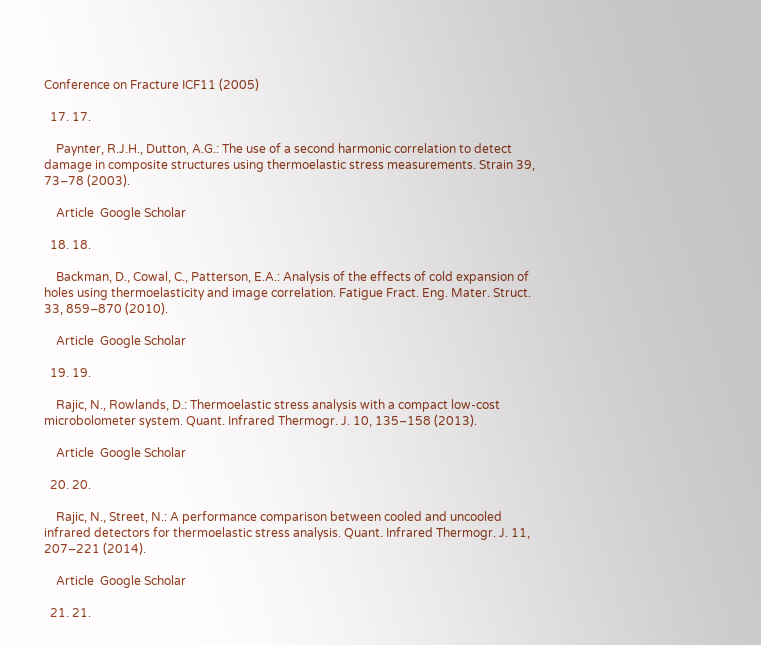Conference on Fracture ICF11 (2005)

  17. 17.

    Paynter, R.J.H., Dutton, A.G.: The use of a second harmonic correlation to detect damage in composite structures using thermoelastic stress measurements. Strain 39, 73–78 (2003).

    Article  Google Scholar

  18. 18.

    Backman, D., Cowal, C., Patterson, E.A.: Analysis of the effects of cold expansion of holes using thermoelasticity and image correlation. Fatigue Fract. Eng. Mater. Struct. 33, 859–870 (2010).

    Article  Google Scholar

  19. 19.

    Rajic, N., Rowlands, D.: Thermoelastic stress analysis with a compact low-cost microbolometer system. Quant. Infrared Thermogr. J. 10, 135–158 (2013).

    Article  Google Scholar

  20. 20.

    Rajic, N., Street, N.: A performance comparison between cooled and uncooled infrared detectors for thermoelastic stress analysis. Quant. Infrared Thermogr. J. 11, 207–221 (2014).

    Article  Google Scholar

  21. 21.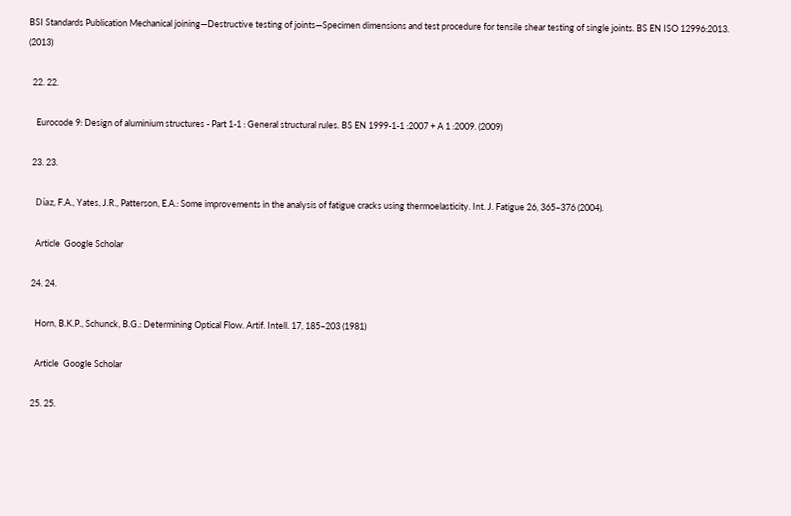BSI Standards Publication Mechanical joining—Destructive testing of joints—Specimen dimensions and test procedure for tensile shear testing of single joints. BS EN ISO 12996:2013. (2013)

  22. 22.

    Eurocode 9: Design of aluminium structures - Part 1-1 : General structural rules. BS EN 1999-1-1 :2007 + A 1 :2009. (2009)

  23. 23.

    Díaz, F.A., Yates, J.R., Patterson, E.A.: Some improvements in the analysis of fatigue cracks using thermoelasticity. Int. J. Fatigue 26, 365–376 (2004).

    Article  Google Scholar

  24. 24.

    Horn, B.K.P., Schunck, B.G.: Determining Optical Flow. Artif. Intell. 17, 185–203 (1981)

    Article  Google Scholar

  25. 25.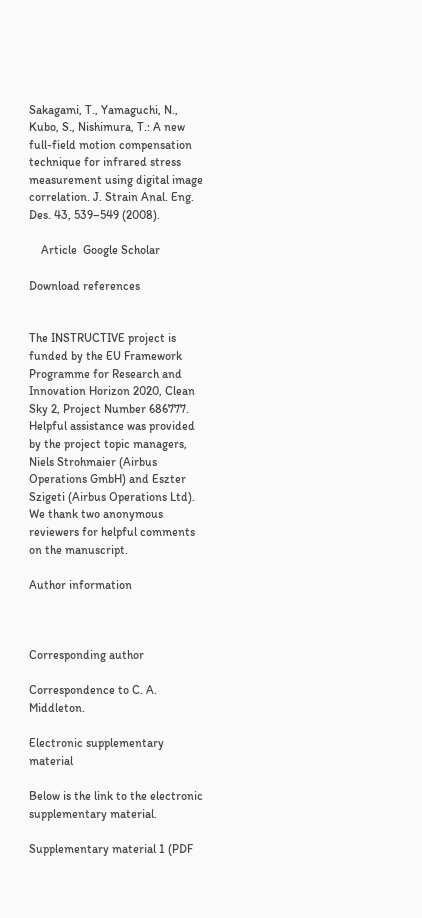Sakagami, T., Yamaguchi, N., Kubo, S., Nishimura, T.: A new full-field motion compensation technique for infrared stress measurement using digital image correlation. J. Strain Anal. Eng. Des. 43, 539–549 (2008).

    Article  Google Scholar

Download references


The INSTRUCTIVE project is funded by the EU Framework Programme for Research and Innovation Horizon 2020, Clean Sky 2, Project Number 686777. Helpful assistance was provided by the project topic managers, Niels Strohmaier (Airbus Operations GmbH) and Eszter Szigeti (Airbus Operations Ltd). We thank two anonymous reviewers for helpful comments on the manuscript.

Author information



Corresponding author

Correspondence to C. A. Middleton.

Electronic supplementary material

Below is the link to the electronic supplementary material.

Supplementary material 1 (PDF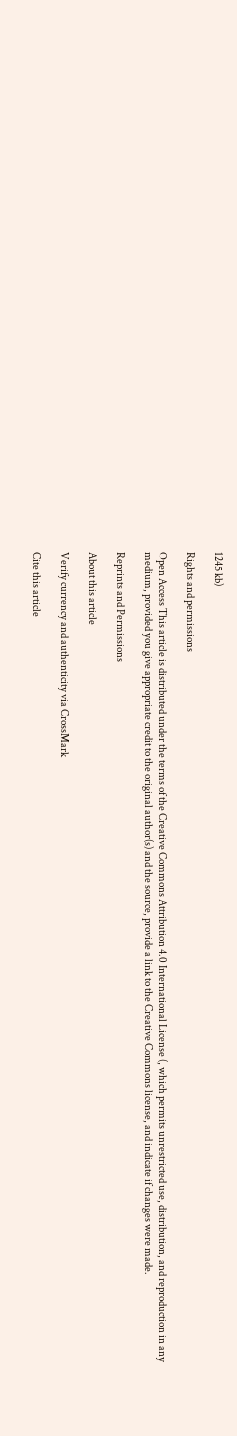1245 kb)

Rights and permissions

Open Access This article is distributed under the terms of the Creative Commons Attribution 4.0 International License (, which permits unrestricted use, distribution, and reproduction in any medium, provided you give appropriate credit to the original author(s) and the source, provide a link to the Creative Commons license, and indicate if changes were made.

Reprints and Permissions

About this article

Verify currency and authenticity via CrossMark

Cite this article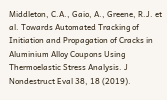Middleton, C.A., Gaio, A., Greene, R.J. et al. Towards Automated Tracking of Initiation and Propagation of Cracks in Aluminium Alloy Coupons Using Thermoelastic Stress Analysis. J Nondestruct Eval 38, 18 (2019).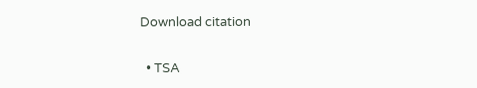Download citation


  • TSA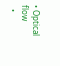• Optical flow
  •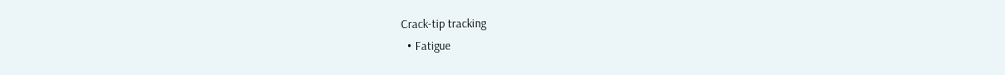Crack-tip tracking
  • Fatigue